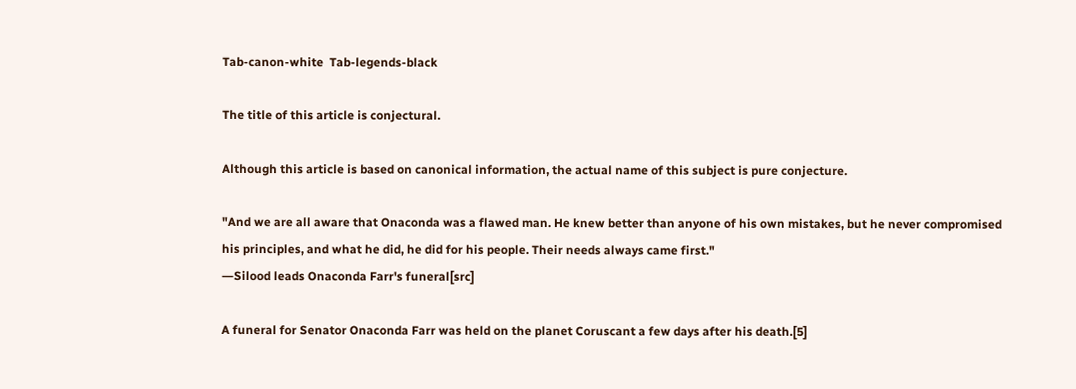Tab-canon-white  Tab-legends-black

The title of this article is conjectural.

Although this article is based on canonical information, the actual name of this subject is pure conjecture.

"And we are all aware that Onaconda was a flawed man. He knew better than anyone of his own mistakes, but he never compromised his principles, and what he did, he did for his people. Their needs always came first."
―Silood leads Onaconda Farr's funeral[src]

A funeral for Senator Onaconda Farr was held on the planet Coruscant a few days after his death.[5]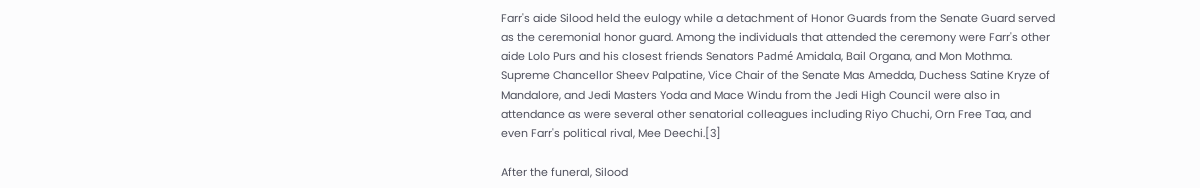Farr's aide Silood held the eulogy while a detachment of Honor Guards from the Senate Guard served as the ceremonial honor guard. Among the individuals that attended the ceremony were Farr's other aide Lolo Purs and his closest friends Senators Padmé Amidala, Bail Organa, and Mon Mothma. Supreme Chancellor Sheev Palpatine, Vice Chair of the Senate Mas Amedda, Duchess Satine Kryze of Mandalore, and Jedi Masters Yoda and Mace Windu from the Jedi High Council were also in attendance as were several other senatorial colleagues including Riyo Chuchi, Orn Free Taa, and even Farr's political rival, Mee Deechi.[3]

After the funeral, Silood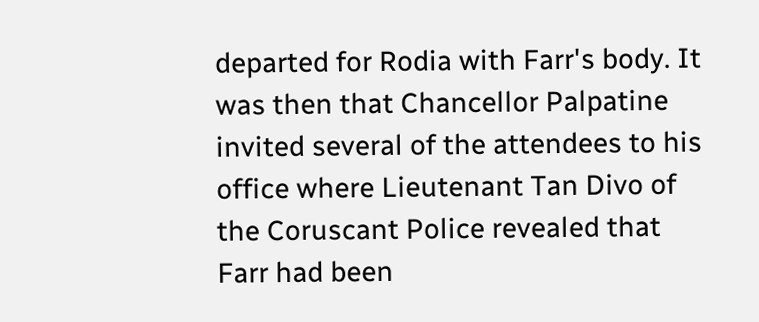departed for Rodia with Farr's body. It was then that Chancellor Palpatine invited several of the attendees to his office where Lieutenant Tan Divo of the Coruscant Police revealed that Farr had been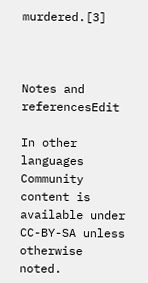murdered.[3]



Notes and referencesEdit

In other languages
Community content is available under CC-BY-SA unless otherwise noted.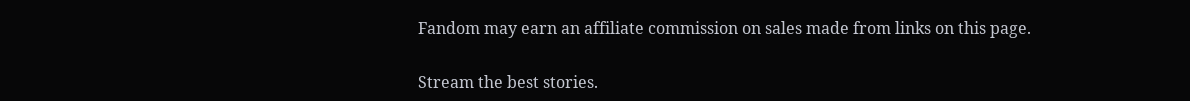Fandom may earn an affiliate commission on sales made from links on this page.

Stream the best stories.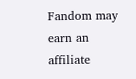Fandom may earn an affiliate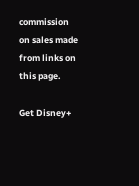commission on sales made from links on this page.

Get Disney+